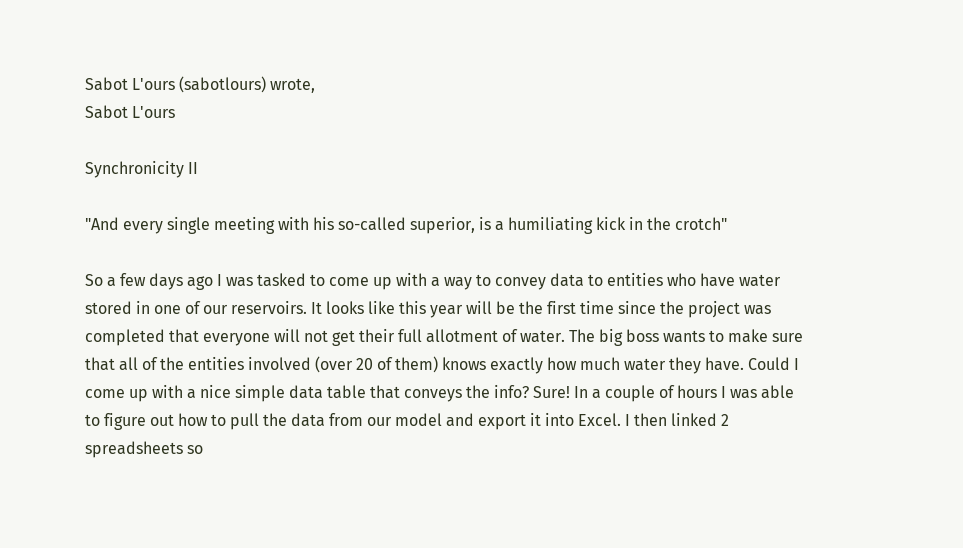Sabot L'ours (sabotlours) wrote,
Sabot L'ours

Synchronicity II

"And every single meeting with his so-called superior, is a humiliating kick in the crotch"

So a few days ago I was tasked to come up with a way to convey data to entities who have water stored in one of our reservoirs. It looks like this year will be the first time since the project was completed that everyone will not get their full allotment of water. The big boss wants to make sure that all of the entities involved (over 20 of them) knows exactly how much water they have. Could I come up with a nice simple data table that conveys the info? Sure! In a couple of hours I was able to figure out how to pull the data from our model and export it into Excel. I then linked 2 spreadsheets so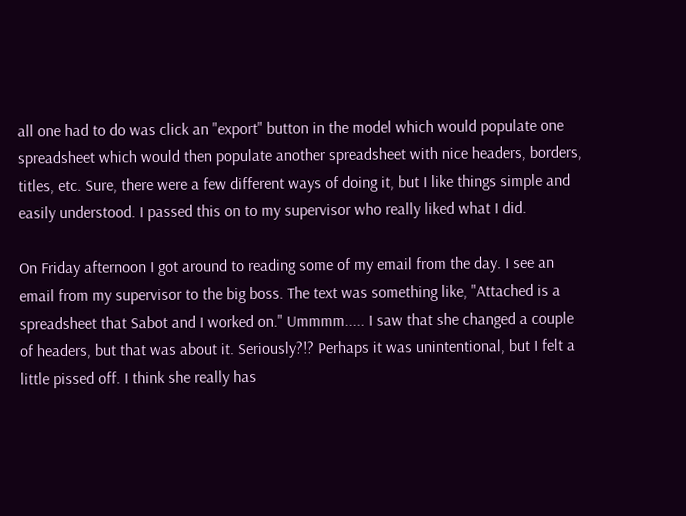all one had to do was click an "export" button in the model which would populate one spreadsheet which would then populate another spreadsheet with nice headers, borders, titles, etc. Sure, there were a few different ways of doing it, but I like things simple and easily understood. I passed this on to my supervisor who really liked what I did.

On Friday afternoon I got around to reading some of my email from the day. I see an email from my supervisor to the big boss. The text was something like, "Attached is a spreadsheet that Sabot and I worked on." Ummmm..... I saw that she changed a couple of headers, but that was about it. Seriously?!? Perhaps it was unintentional, but I felt a little pissed off. I think she really has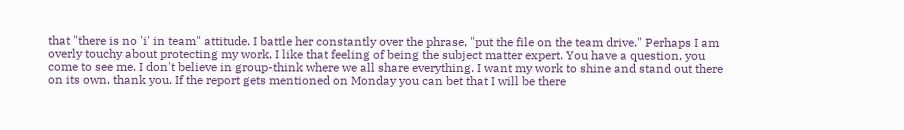that "there is no 'i' in team" attitude. I battle her constantly over the phrase, "put the file on the team drive." Perhaps I am overly touchy about protecting my work. I like that feeling of being the subject matter expert. You have a question, you come to see me. I don't believe in group-think where we all share everything. I want my work to shine and stand out there on its own, thank you. If the report gets mentioned on Monday you can bet that I will be there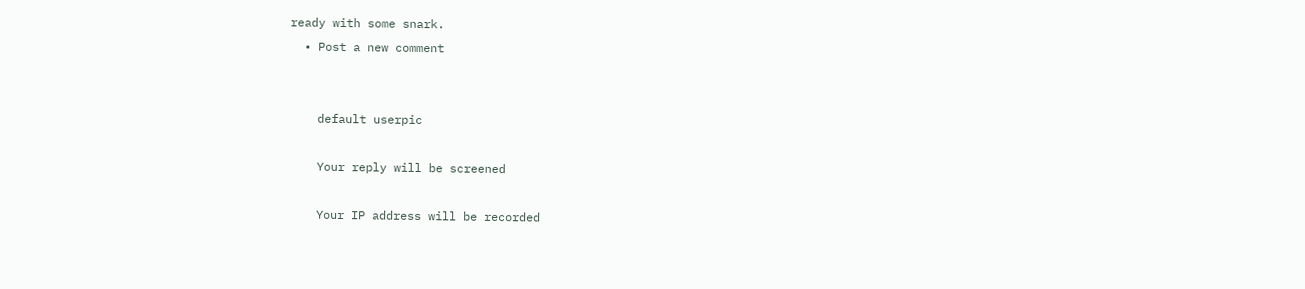ready with some snark.
  • Post a new comment


    default userpic

    Your reply will be screened

    Your IP address will be recorded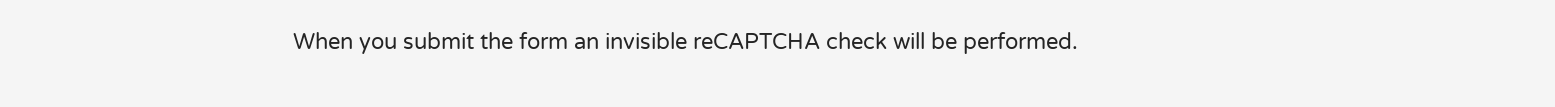When you submit the form an invisible reCAPTCHA check will be performed.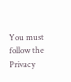You must follow the Privacy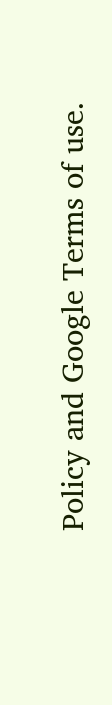Policy and Google Terms of use.